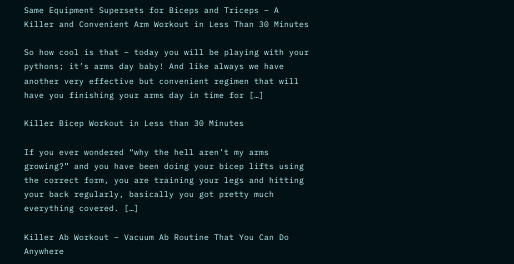Same Equipment Supersets for Biceps and Triceps – A Killer and Convenient Arm Workout in Less Than 30 Minutes

So how cool is that – today you will be playing with your pythons; it’s arms day baby! And like always we have another very effective but convenient regimen that will have you finishing your arms day in time for […]

Killer Bicep Workout in Less than 30 Minutes

If you ever wondered “why the hell aren’t my arms growing?” and you have been doing your bicep lifts using the correct form, you are training your legs and hitting your back regularly, basically you got pretty much everything covered. […]

Killer Ab Workout – Vacuum Ab Routine That You Can Do Anywhere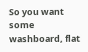So you want some washboard, flat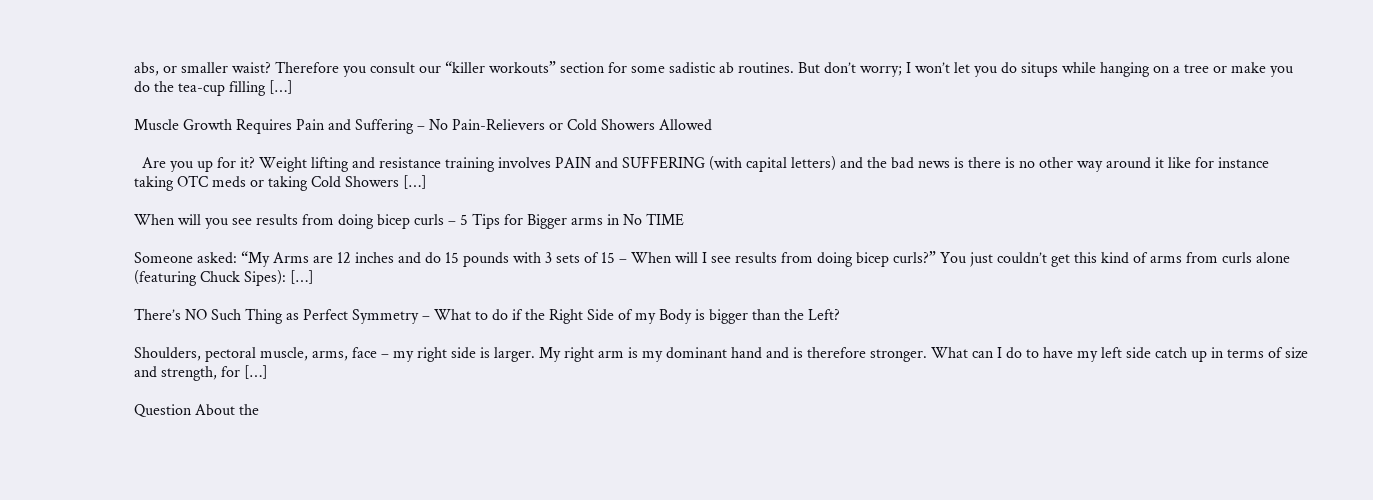abs, or smaller waist? Therefore you consult our “killer workouts” section for some sadistic ab routines. But don’t worry; I won’t let you do situps while hanging on a tree or make you do the tea-cup filling […]

Muscle Growth Requires Pain and Suffering – No Pain-Relievers or Cold Showers Allowed

  Are you up for it? Weight lifting and resistance training involves PAIN and SUFFERING (with capital letters) and the bad news is there is no other way around it like for instance taking OTC meds or taking Cold Showers […]

When will you see results from doing bicep curls – 5 Tips for Bigger arms in No TIME

Someone asked: “My Arms are 12 inches and do 15 pounds with 3 sets of 15 – When will I see results from doing bicep curls?” You just couldn’t get this kind of arms from curls alone (featuring Chuck Sipes): […]

There’s NO Such Thing as Perfect Symmetry – What to do if the Right Side of my Body is bigger than the Left?

Shoulders, pectoral muscle, arms, face – my right side is larger. My right arm is my dominant hand and is therefore stronger. What can I do to have my left side catch up in terms of size and strength, for […]

Question About the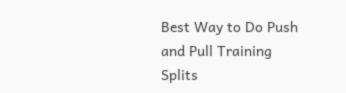Best Way to Do Push and Pull Training Splits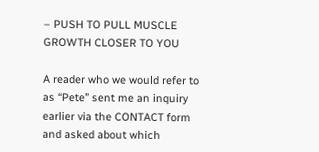– PUSH TO PULL MUSCLE GROWTH CLOSER TO YOU

A reader who we would refer to as “Pete” sent me an inquiry earlier via the CONTACT form and asked about which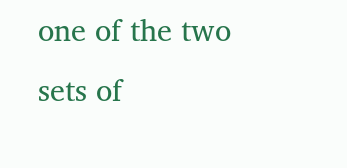one of the two sets of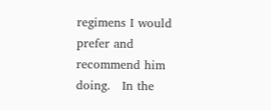regimens I would prefer and recommend him doing.   In the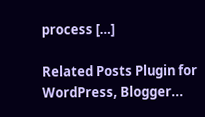process […]

Related Posts Plugin for WordPress, Blogger...